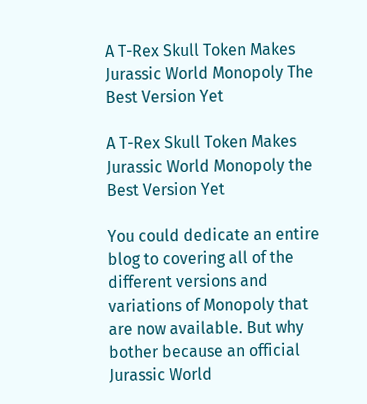A T-Rex Skull Token Makes Jurassic World Monopoly The Best Version Yet

A T-Rex Skull Token Makes Jurassic World Monopoly the Best Version Yet

You could dedicate an entire blog to covering all of the different versions and variations of Monopoly that are now available. But why bother because an official Jurassic World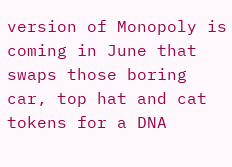version of Monopoly is coming in June that swaps those boring car, top hat and cat tokens for a DNA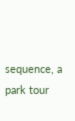sequence, a park tour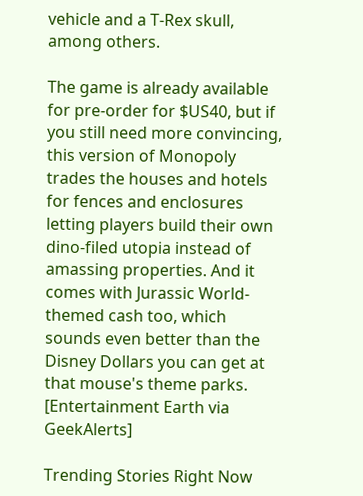vehicle and a T-Rex skull, among others.

The game is already available for pre-order for $US40, but if you still need more convincing, this version of Monopoly trades the houses and hotels for fences and enclosures letting players build their own dino-filed utopia instead of amassing properties. And it comes with Jurassic World-themed cash too, which sounds even better than the Disney Dollars you can get at that mouse's theme parks. [Entertainment Earth via GeekAlerts]

Trending Stories Right Now